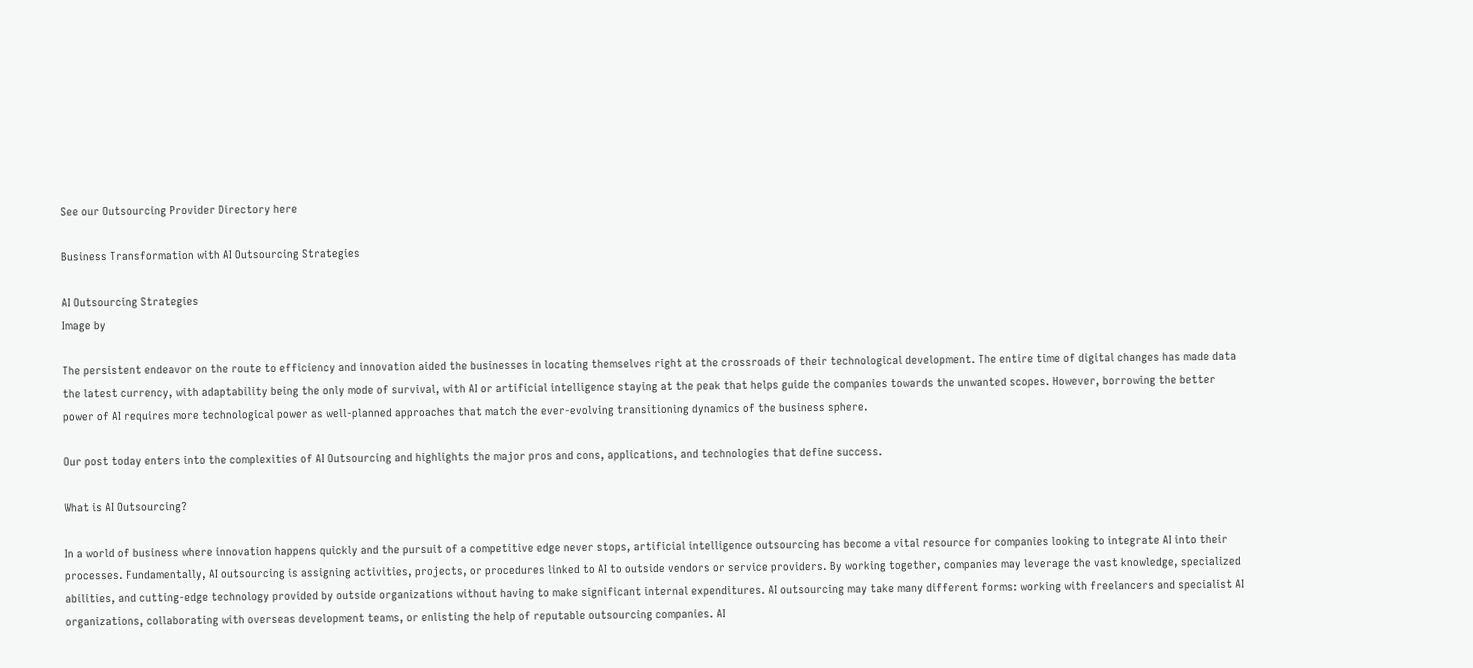See our Outsourcing Provider Directory here

Business Transformation with AI Outsourcing Strategies

AI Outsourcing Strategies
Image by

The persistent endeavor on the route to efficiency and innovation aided the businesses in locating themselves right at the crossroads of their technological development. The entire time of digital changes has made data the latest currency, with adaptability being the only mode of survival, with AI or artificial intelligence staying at the peak that helps guide the companies towards the unwanted scopes. However, borrowing the better power of AI requires more technological power as well-planned approaches that match the ever-evolving transitioning dynamics of the business sphere.

Our post today enters into the complexities of AI Outsourcing and highlights the major pros and cons, applications, and technologies that define success.

What is AI Outsourcing?

In a world of business where innovation happens quickly and the pursuit of a competitive edge never stops, artificial intelligence outsourcing has become a vital resource for companies looking to integrate AI into their processes. Fundamentally, AI outsourcing is assigning activities, projects, or procedures linked to AI to outside vendors or service providers. By working together, companies may leverage the vast knowledge, specialized abilities, and cutting-edge technology provided by outside organizations without having to make significant internal expenditures. AI outsourcing may take many different forms: working with freelancers and specialist AI organizations, collaborating with overseas development teams, or enlisting the help of reputable outsourcing companies. AI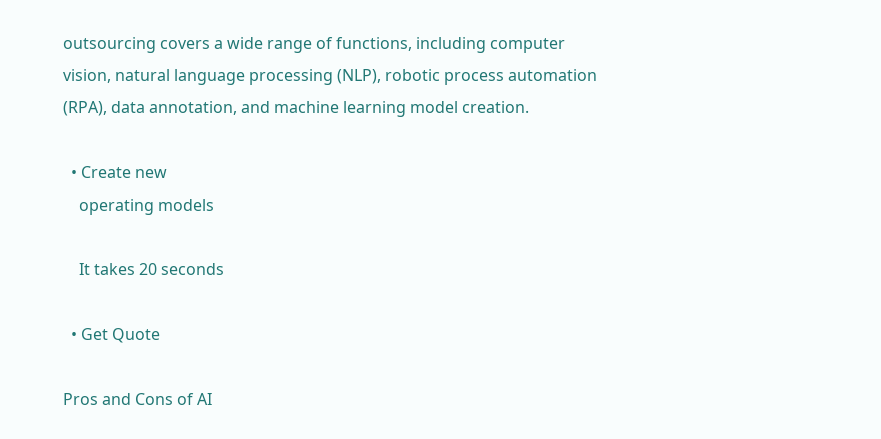outsourcing covers a wide range of functions, including computer vision, natural language processing (NLP), robotic process automation (RPA), data annotation, and machine learning model creation.

  • Create new
    operating models

    It takes 20 seconds

  • Get Quote

Pros and Cons of AI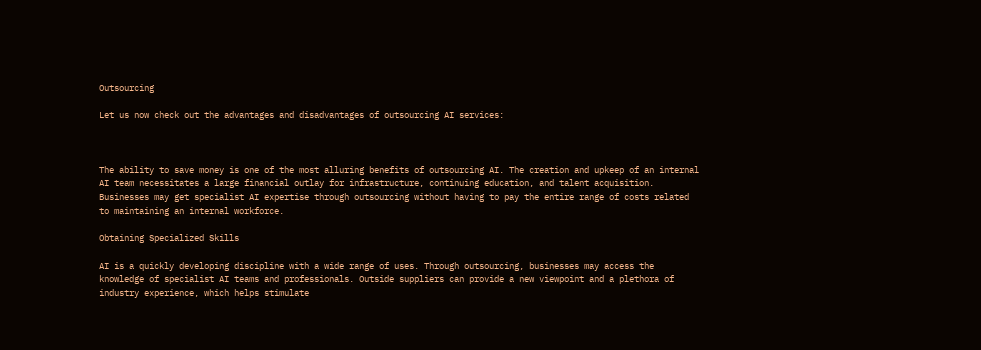Outsourcing

Let us now check out the advantages and disadvantages of outsourcing AI services:



The ability to save money is one of the most alluring benefits of outsourcing AI. The creation and upkeep of an internal AI team necessitates a large financial outlay for infrastructure, continuing education, and talent acquisition. Businesses may get specialist AI expertise through outsourcing without having to pay the entire range of costs related to maintaining an internal workforce.

Obtaining Specialized Skills

AI is a quickly developing discipline with a wide range of uses. Through outsourcing, businesses may access the knowledge of specialist AI teams and professionals. Outside suppliers can provide a new viewpoint and a plethora of industry experience, which helps stimulate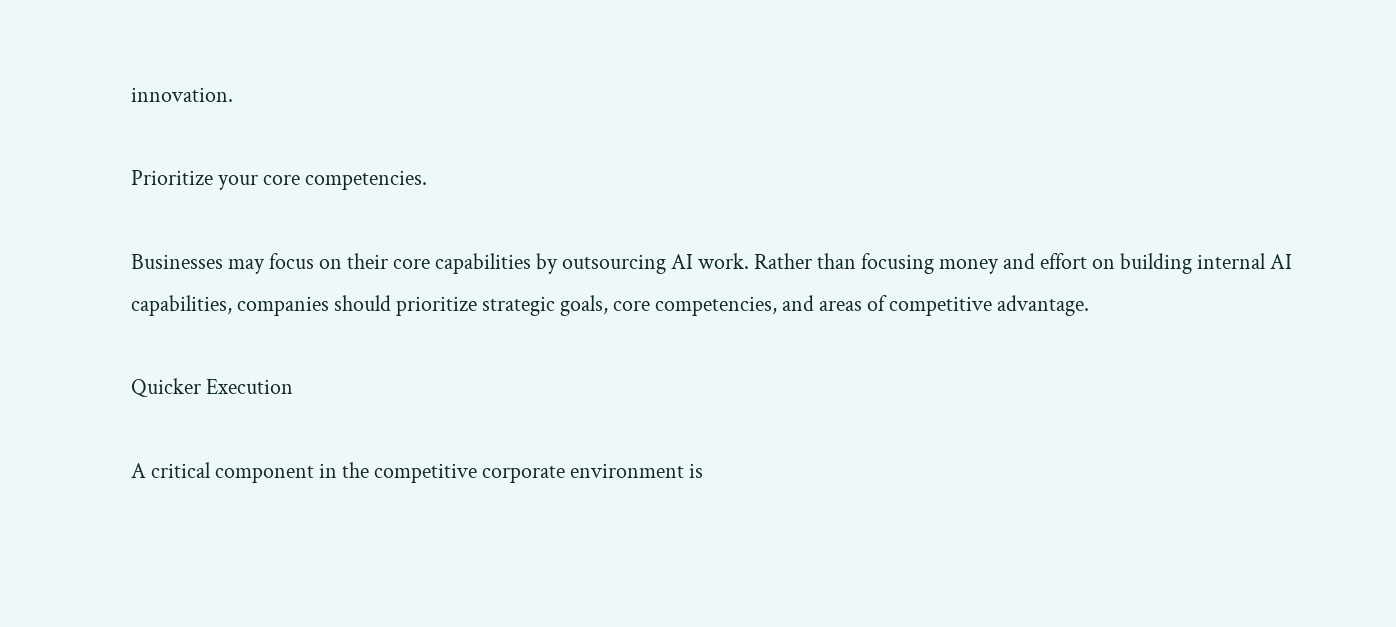innovation.

Prioritize your core competencies.

Businesses may focus on their core capabilities by outsourcing AI work. Rather than focusing money and effort on building internal AI capabilities, companies should prioritize strategic goals, core competencies, and areas of competitive advantage.

Quicker Execution

A critical component in the competitive corporate environment is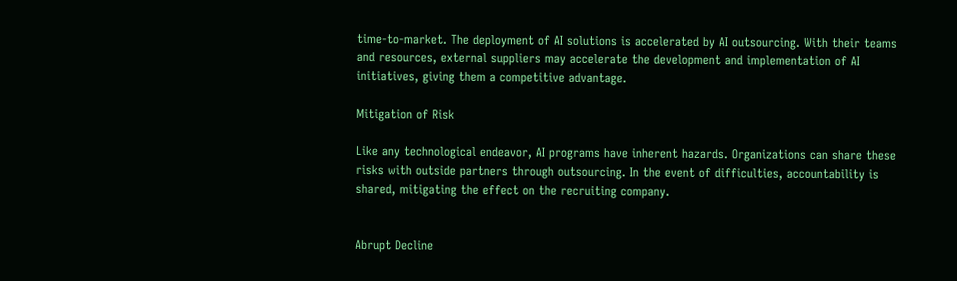time-to-market. The deployment of AI solutions is accelerated by AI outsourcing. With their teams and resources, external suppliers may accelerate the development and implementation of AI initiatives, giving them a competitive advantage.

Mitigation of Risk

Like any technological endeavor, AI programs have inherent hazards. Organizations can share these risks with outside partners through outsourcing. In the event of difficulties, accountability is shared, mitigating the effect on the recruiting company.


Abrupt Decline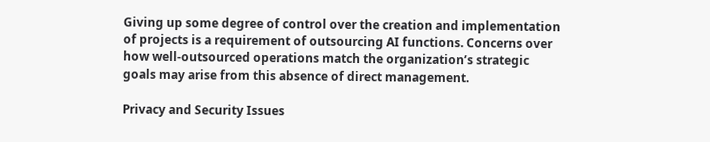Giving up some degree of control over the creation and implementation of projects is a requirement of outsourcing AI functions. Concerns over how well-outsourced operations match the organization’s strategic goals may arise from this absence of direct management.

Privacy and Security Issues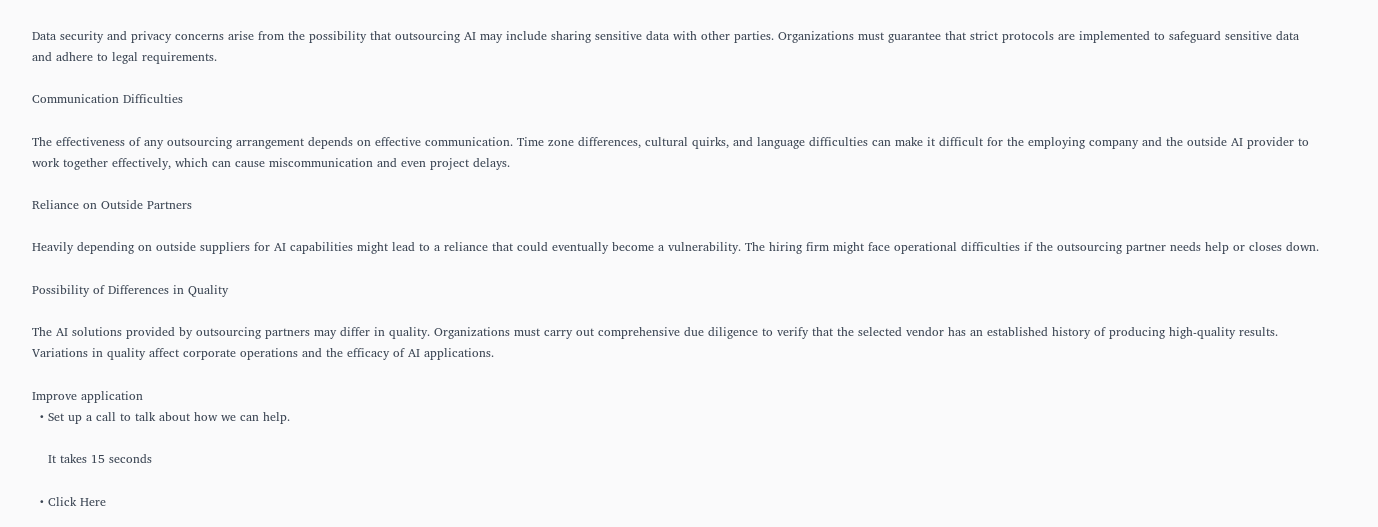Data security and privacy concerns arise from the possibility that outsourcing AI may include sharing sensitive data with other parties. Organizations must guarantee that strict protocols are implemented to safeguard sensitive data and adhere to legal requirements.

Communication Difficulties

The effectiveness of any outsourcing arrangement depends on effective communication. Time zone differences, cultural quirks, and language difficulties can make it difficult for the employing company and the outside AI provider to work together effectively, which can cause miscommunication and even project delays.

Reliance on Outside Partners

Heavily depending on outside suppliers for AI capabilities might lead to a reliance that could eventually become a vulnerability. The hiring firm might face operational difficulties if the outsourcing partner needs help or closes down.

Possibility of Differences in Quality

The AI solutions provided by outsourcing partners may differ in quality. Organizations must carry out comprehensive due diligence to verify that the selected vendor has an established history of producing high-quality results. Variations in quality affect corporate operations and the efficacy of AI applications.

Improve application
  • Set up a call to talk about how we can help.

    It takes 15 seconds

  • Click Here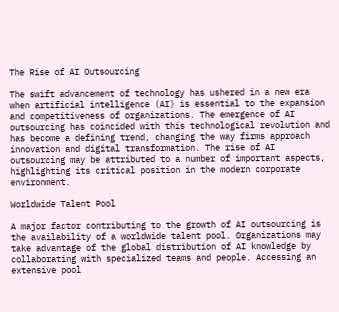The Rise of AI Outsourcing

The swift advancement of technology has ushered in a new era when artificial intelligence (AI) is essential to the expansion and competitiveness of organizations. The emergence of AI outsourcing has coincided with this technological revolution and has become a defining trend, changing the way firms approach innovation and digital transformation. The rise of AI outsourcing may be attributed to a number of important aspects, highlighting its critical position in the modern corporate environment.

Worldwide Talent Pool

A major factor contributing to the growth of AI outsourcing is the availability of a worldwide talent pool. Organizations may take advantage of the global distribution of AI knowledge by collaborating with specialized teams and people. Accessing an extensive pool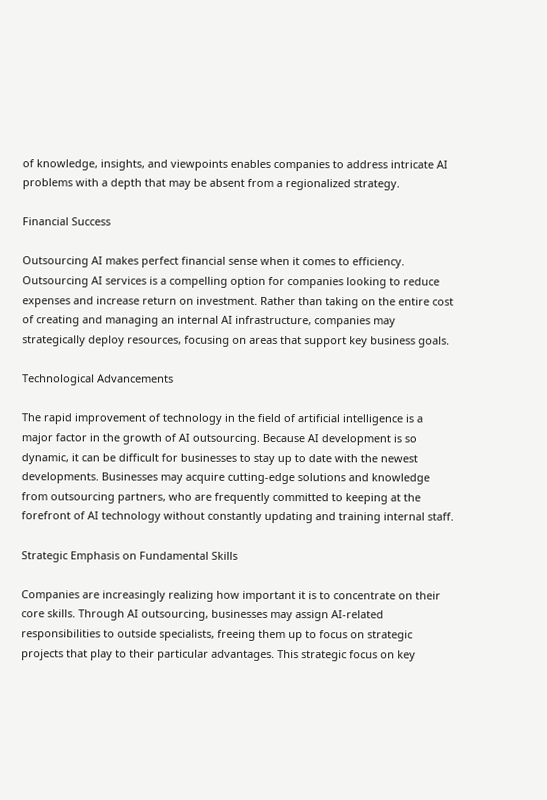of knowledge, insights, and viewpoints enables companies to address intricate AI problems with a depth that may be absent from a regionalized strategy.

Financial Success

Outsourcing AI makes perfect financial sense when it comes to efficiency. Outsourcing AI services is a compelling option for companies looking to reduce expenses and increase return on investment. Rather than taking on the entire cost of creating and managing an internal AI infrastructure, companies may strategically deploy resources, focusing on areas that support key business goals.

Technological Advancements

The rapid improvement of technology in the field of artificial intelligence is a major factor in the growth of AI outsourcing. Because AI development is so dynamic, it can be difficult for businesses to stay up to date with the newest developments. Businesses may acquire cutting-edge solutions and knowledge from outsourcing partners, who are frequently committed to keeping at the forefront of AI technology without constantly updating and training internal staff.

Strategic Emphasis on Fundamental Skills

Companies are increasingly realizing how important it is to concentrate on their core skills. Through AI outsourcing, businesses may assign AI-related responsibilities to outside specialists, freeing them up to focus on strategic projects that play to their particular advantages. This strategic focus on key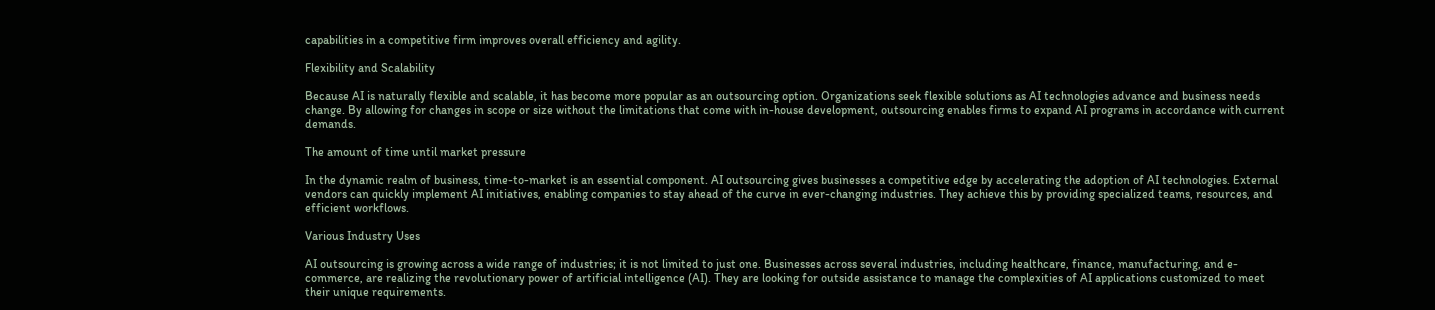capabilities in a competitive firm improves overall efficiency and agility.

Flexibility and Scalability

Because AI is naturally flexible and scalable, it has become more popular as an outsourcing option. Organizations seek flexible solutions as AI technologies advance and business needs change. By allowing for changes in scope or size without the limitations that come with in-house development, outsourcing enables firms to expand AI programs in accordance with current demands.

The amount of time until market pressure

In the dynamic realm of business, time-to-market is an essential component. AI outsourcing gives businesses a competitive edge by accelerating the adoption of AI technologies. External vendors can quickly implement AI initiatives, enabling companies to stay ahead of the curve in ever-changing industries. They achieve this by providing specialized teams, resources, and efficient workflows.

Various Industry Uses

AI outsourcing is growing across a wide range of industries; it is not limited to just one. Businesses across several industries, including healthcare, finance, manufacturing, and e-commerce, are realizing the revolutionary power of artificial intelligence (AI). They are looking for outside assistance to manage the complexities of AI applications customized to meet their unique requirements.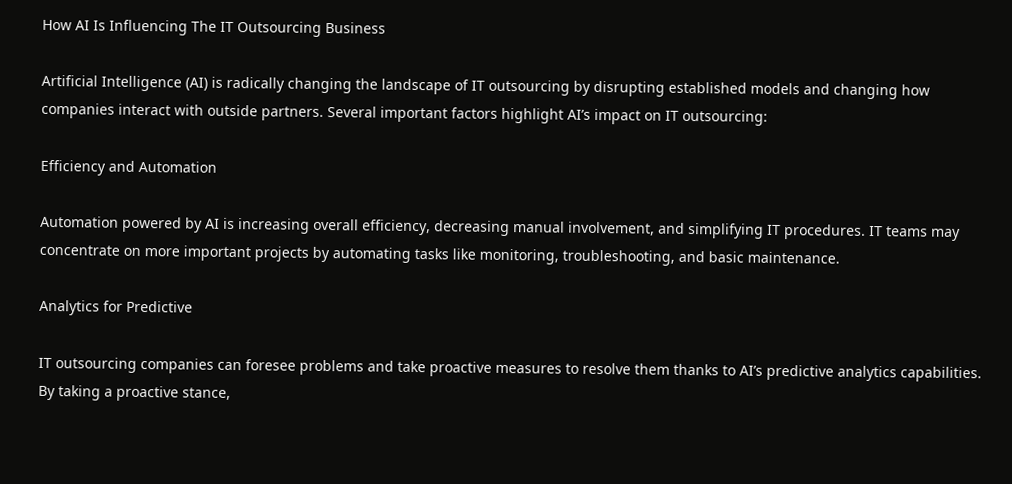How AI Is Influencing The IT Outsourcing Business

Artificial Intelligence (AI) is radically changing the landscape of IT outsourcing by disrupting established models and changing how companies interact with outside partners. Several important factors highlight AI’s impact on IT outsourcing:

Efficiency and Automation

Automation powered by AI is increasing overall efficiency, decreasing manual involvement, and simplifying IT procedures. IT teams may concentrate on more important projects by automating tasks like monitoring, troubleshooting, and basic maintenance.

Analytics for Predictive

IT outsourcing companies can foresee problems and take proactive measures to resolve them thanks to AI’s predictive analytics capabilities. By taking a proactive stance,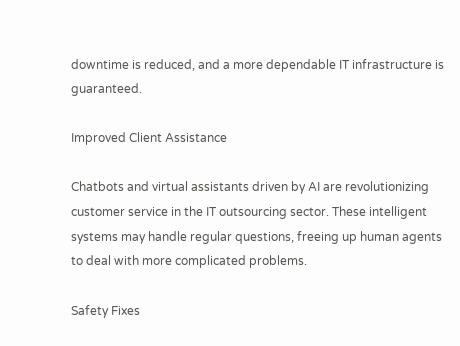downtime is reduced, and a more dependable IT infrastructure is guaranteed.

Improved Client Assistance

Chatbots and virtual assistants driven by AI are revolutionizing customer service in the IT outsourcing sector. These intelligent systems may handle regular questions, freeing up human agents to deal with more complicated problems.

Safety Fixes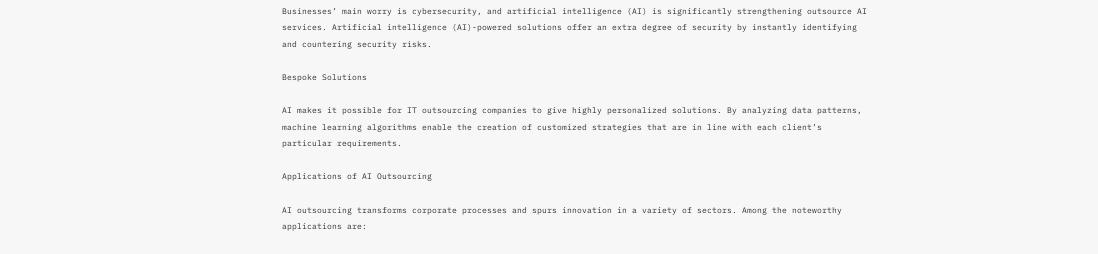Businesses’ main worry is cybersecurity, and artificial intelligence (AI) is significantly strengthening outsource AI services. Artificial intelligence (AI)-powered solutions offer an extra degree of security by instantly identifying and countering security risks.

Bespoke Solutions

AI makes it possible for IT outsourcing companies to give highly personalized solutions. By analyzing data patterns, machine learning algorithms enable the creation of customized strategies that are in line with each client’s particular requirements.

Applications of AI Outsourcing

AI outsourcing transforms corporate processes and spurs innovation in a variety of sectors. Among the noteworthy applications are: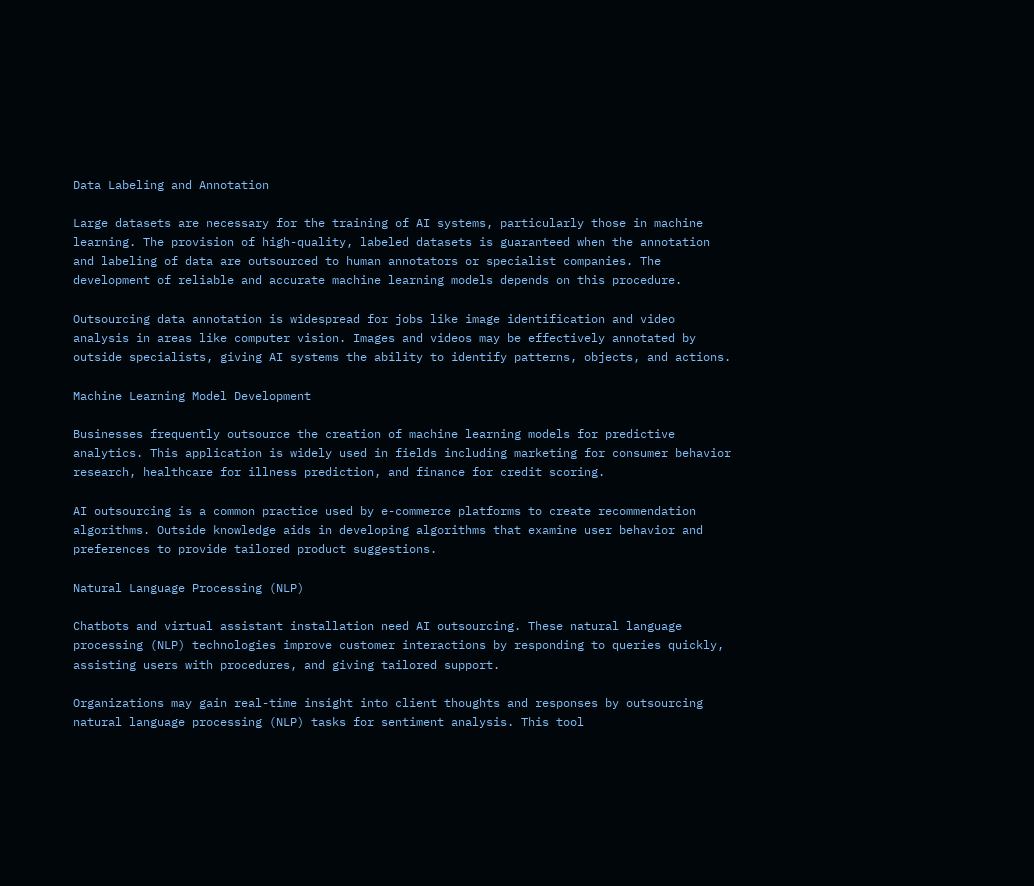Data Labeling and Annotation

Large datasets are necessary for the training of AI systems, particularly those in machine learning. The provision of high-quality, labeled datasets is guaranteed when the annotation and labeling of data are outsourced to human annotators or specialist companies. The development of reliable and accurate machine learning models depends on this procedure.

Outsourcing data annotation is widespread for jobs like image identification and video analysis in areas like computer vision. Images and videos may be effectively annotated by outside specialists, giving AI systems the ability to identify patterns, objects, and actions.

Machine Learning Model Development

Businesses frequently outsource the creation of machine learning models for predictive analytics. This application is widely used in fields including marketing for consumer behavior research, healthcare for illness prediction, and finance for credit scoring.

AI outsourcing is a common practice used by e-commerce platforms to create recommendation algorithms. Outside knowledge aids in developing algorithms that examine user behavior and preferences to provide tailored product suggestions.

Natural Language Processing (NLP)

Chatbots and virtual assistant installation need AI outsourcing. These natural language processing (NLP) technologies improve customer interactions by responding to queries quickly, assisting users with procedures, and giving tailored support.

Organizations may gain real-time insight into client thoughts and responses by outsourcing natural language processing (NLP) tasks for sentiment analysis. This tool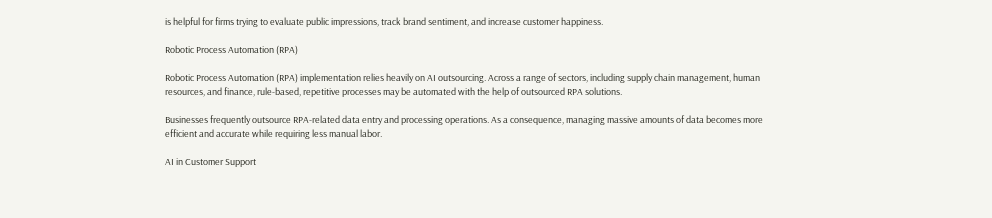is helpful for firms trying to evaluate public impressions, track brand sentiment, and increase customer happiness.

Robotic Process Automation (RPA)

Robotic Process Automation (RPA) implementation relies heavily on AI outsourcing. Across a range of sectors, including supply chain management, human resources, and finance, rule-based, repetitive processes may be automated with the help of outsourced RPA solutions.

Businesses frequently outsource RPA-related data entry and processing operations. As a consequence, managing massive amounts of data becomes more efficient and accurate while requiring less manual labor.

AI in Customer Support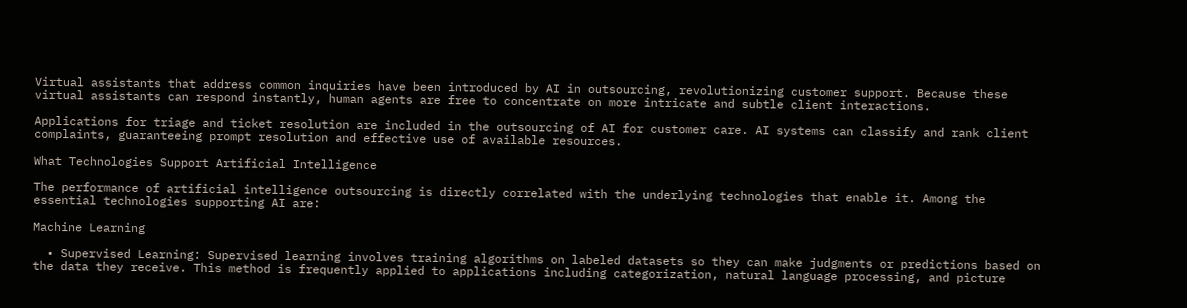Virtual assistants that address common inquiries have been introduced by AI in outsourcing, revolutionizing customer support. Because these virtual assistants can respond instantly, human agents are free to concentrate on more intricate and subtle client interactions.

Applications for triage and ticket resolution are included in the outsourcing of AI for customer care. AI systems can classify and rank client complaints, guaranteeing prompt resolution and effective use of available resources.

What Technologies Support Artificial Intelligence

The performance of artificial intelligence outsourcing is directly correlated with the underlying technologies that enable it. Among the essential technologies supporting AI are:

Machine Learning

  • Supervised Learning: Supervised learning involves training algorithms on labeled datasets so they can make judgments or predictions based on the data they receive. This method is frequently applied to applications including categorization, natural language processing, and picture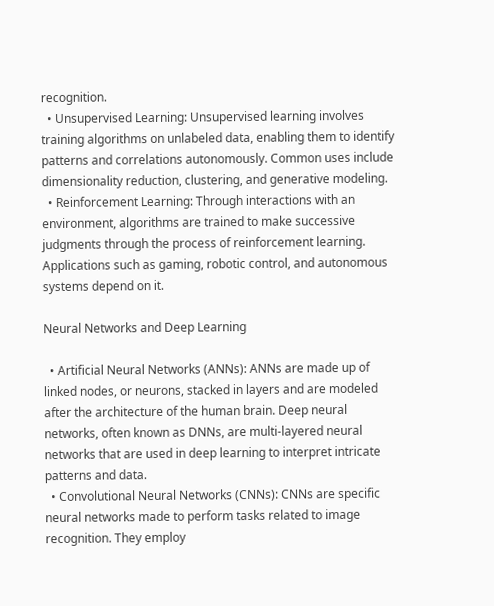recognition.
  • Unsupervised Learning: Unsupervised learning involves training algorithms on unlabeled data, enabling them to identify patterns and correlations autonomously. Common uses include dimensionality reduction, clustering, and generative modeling.
  • Reinforcement Learning: Through interactions with an environment, algorithms are trained to make successive judgments through the process of reinforcement learning. Applications such as gaming, robotic control, and autonomous systems depend on it.

Neural Networks and Deep Learning

  • Artificial Neural Networks (ANNs): ANNs are made up of linked nodes, or neurons, stacked in layers and are modeled after the architecture of the human brain. Deep neural networks, often known as DNNs, are multi-layered neural networks that are used in deep learning to interpret intricate patterns and data.
  • Convolutional Neural Networks (CNNs): CNNs are specific neural networks made to perform tasks related to image recognition. They employ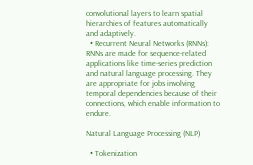convolutional layers to learn spatial hierarchies of features automatically and adaptively.
  • Recurrent Neural Networks (RNNs): RNNs are made for sequence-related applications like time-series prediction and natural language processing. They are appropriate for jobs involving temporal dependencies because of their connections, which enable information to endure.

Natural Language Processing (NLP)

  • Tokenization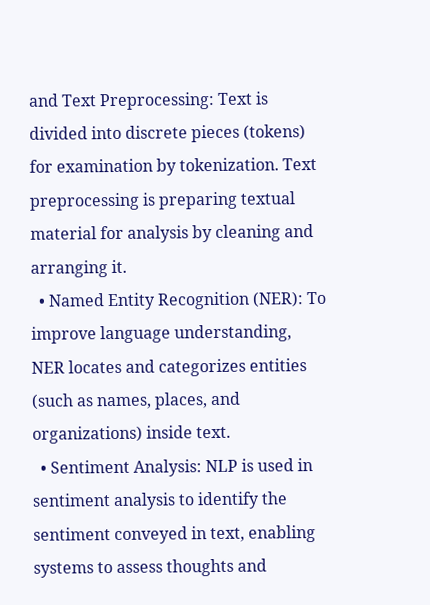and Text Preprocessing: Text is divided into discrete pieces (tokens) for examination by tokenization. Text preprocessing is preparing textual material for analysis by cleaning and arranging it.
  • Named Entity Recognition (NER): To improve language understanding, NER locates and categorizes entities (such as names, places, and organizations) inside text.
  • Sentiment Analysis: NLP is used in sentiment analysis to identify the sentiment conveyed in text, enabling systems to assess thoughts and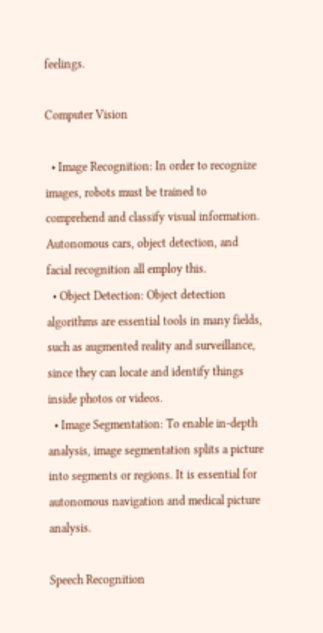feelings.

Computer Vision

  • Image Recognition: In order to recognize images, robots must be trained to comprehend and classify visual information. Autonomous cars, object detection, and facial recognition all employ this.
  • Object Detection: Object detection algorithms are essential tools in many fields, such as augmented reality and surveillance, since they can locate and identify things inside photos or videos.
  • Image Segmentation: To enable in-depth analysis, image segmentation splits a picture into segments or regions. It is essential for autonomous navigation and medical picture analysis.

Speech Recognition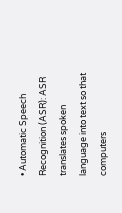• Automatic Speech Recognition (ASR): ASR translates spoken language into text so that computers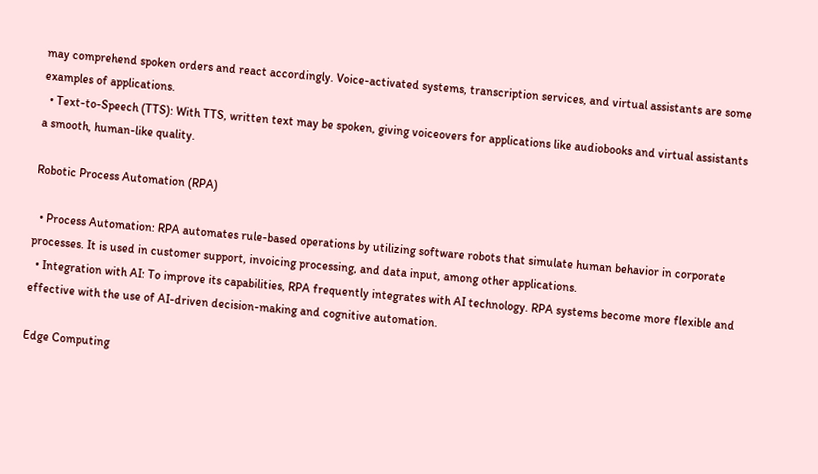may comprehend spoken orders and react accordingly. Voice-activated systems, transcription services, and virtual assistants are some examples of applications.
  • Text-to-Speech (TTS): With TTS, written text may be spoken, giving voiceovers for applications like audiobooks and virtual assistants a smooth, human-like quality.

Robotic Process Automation (RPA)

  • Process Automation: RPA automates rule-based operations by utilizing software robots that simulate human behavior in corporate processes. It is used in customer support, invoicing processing, and data input, among other applications.
  • Integration with AI: To improve its capabilities, RPA frequently integrates with AI technology. RPA systems become more flexible and effective with the use of AI-driven decision-making and cognitive automation.

Edge Computing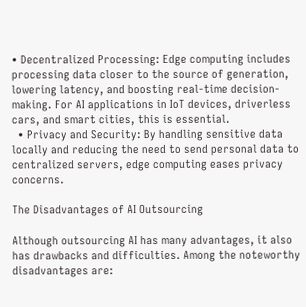• Decentralized Processing: Edge computing includes processing data closer to the source of generation, lowering latency, and boosting real-time decision-making. For AI applications in IoT devices, driverless cars, and smart cities, this is essential.
  • Privacy and Security: By handling sensitive data locally and reducing the need to send personal data to centralized servers, edge computing eases privacy concerns.

The Disadvantages of AI Outsourcing

Although outsourcing AI has many advantages, it also has drawbacks and difficulties. Among the noteworthy disadvantages are: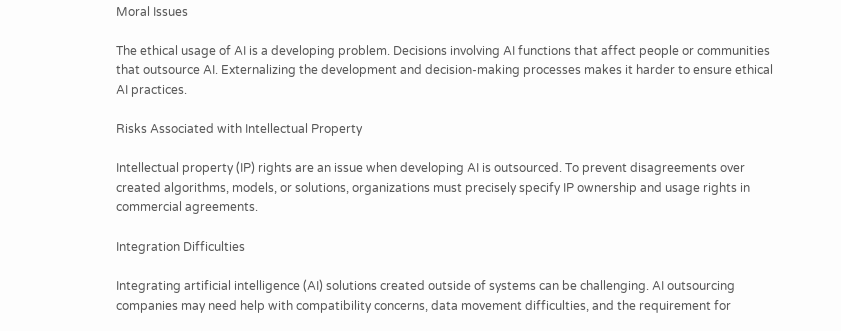Moral Issues

The ethical usage of AI is a developing problem. Decisions involving AI functions that affect people or communities that outsource AI. Externalizing the development and decision-making processes makes it harder to ensure ethical AI practices.

Risks Associated with Intellectual Property

Intellectual property (IP) rights are an issue when developing AI is outsourced. To prevent disagreements over created algorithms, models, or solutions, organizations must precisely specify IP ownership and usage rights in commercial agreements.

Integration Difficulties

Integrating artificial intelligence (AI) solutions created outside of systems can be challenging. AI outsourcing companies may need help with compatibility concerns, data movement difficulties, and the requirement for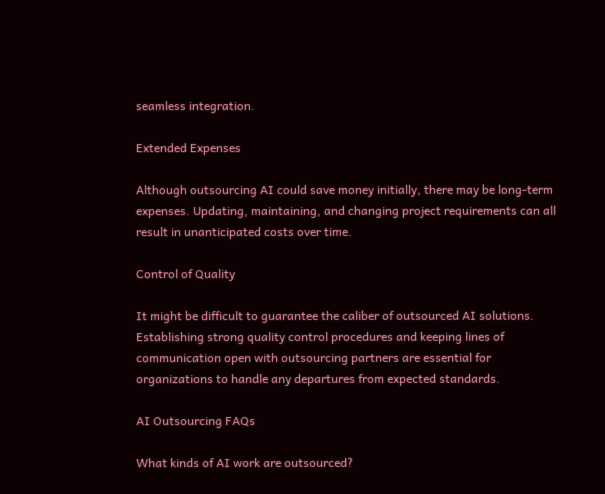seamless integration.

Extended Expenses

Although outsourcing AI could save money initially, there may be long-term expenses. Updating, maintaining, and changing project requirements can all result in unanticipated costs over time.

Control of Quality

It might be difficult to guarantee the caliber of outsourced AI solutions. Establishing strong quality control procedures and keeping lines of communication open with outsourcing partners are essential for organizations to handle any departures from expected standards.

AI Outsourcing FAQs

What kinds of AI work are outsourced?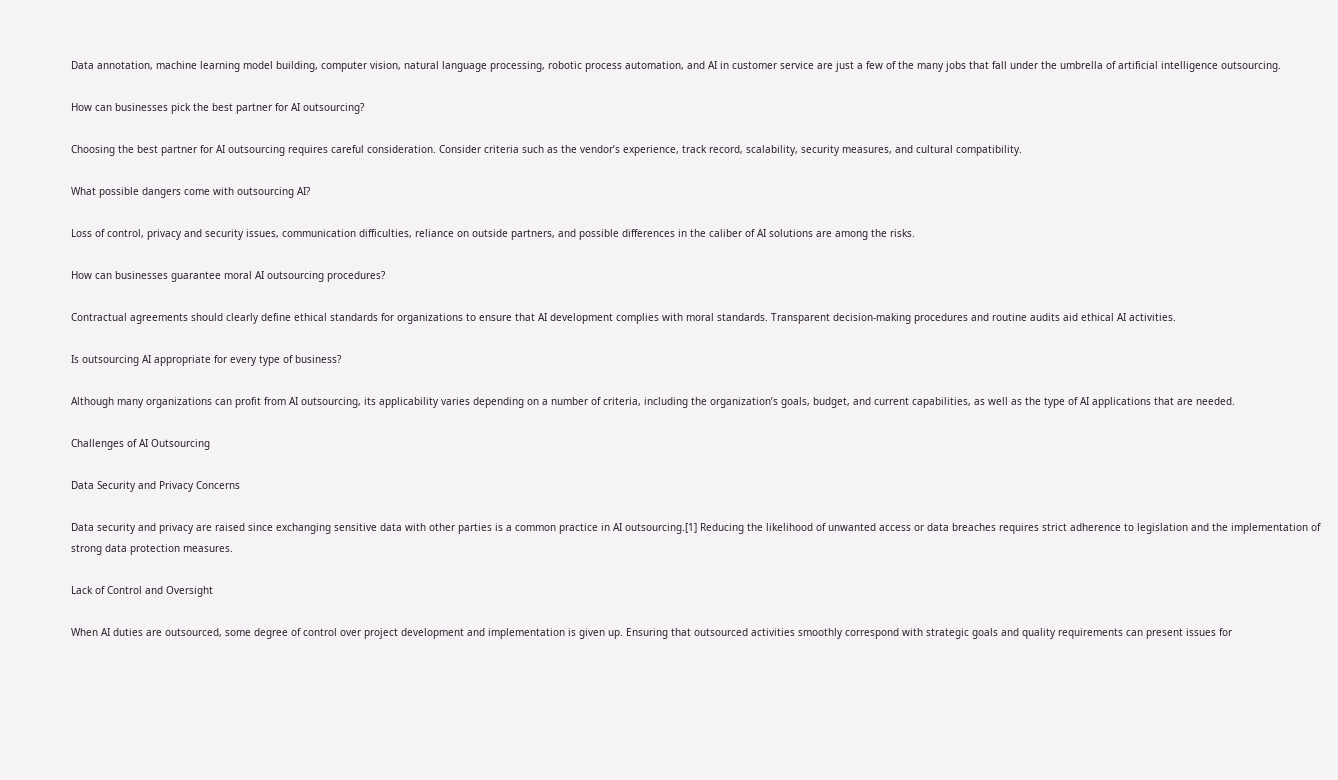Data annotation, machine learning model building, computer vision, natural language processing, robotic process automation, and AI in customer service are just a few of the many jobs that fall under the umbrella of artificial intelligence outsourcing.

How can businesses pick the best partner for AI outsourcing?

Choosing the best partner for AI outsourcing requires careful consideration. Consider criteria such as the vendor’s experience, track record, scalability, security measures, and cultural compatibility.

What possible dangers come with outsourcing AI?

Loss of control, privacy and security issues, communication difficulties, reliance on outside partners, and possible differences in the caliber of AI solutions are among the risks.

How can businesses guarantee moral AI outsourcing procedures?

Contractual agreements should clearly define ethical standards for organizations to ensure that AI development complies with moral standards. Transparent decision-making procedures and routine audits aid ethical AI activities.

Is outsourcing AI appropriate for every type of business?

Although many organizations can profit from AI outsourcing, its applicability varies depending on a number of criteria, including the organization’s goals, budget, and current capabilities, as well as the type of AI applications that are needed.

Challenges of AI Outsourcing

Data Security and Privacy Concerns

Data security and privacy are raised since exchanging sensitive data with other parties is a common practice in AI outsourcing.[1] Reducing the likelihood of unwanted access or data breaches requires strict adherence to legislation and the implementation of strong data protection measures.

Lack of Control and Oversight

When AI duties are outsourced, some degree of control over project development and implementation is given up. Ensuring that outsourced activities smoothly correspond with strategic goals and quality requirements can present issues for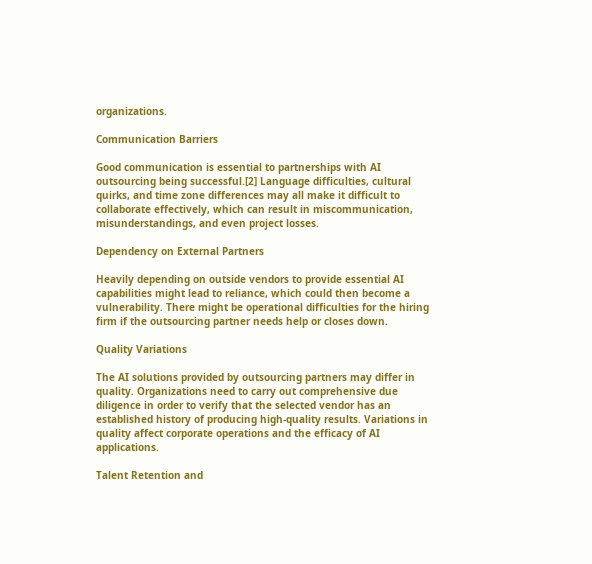organizations.

Communication Barriers

Good communication is essential to partnerships with AI outsourcing being successful.[2] Language difficulties, cultural quirks, and time zone differences may all make it difficult to collaborate effectively, which can result in miscommunication, misunderstandings, and even project losses.

Dependency on External Partners

Heavily depending on outside vendors to provide essential AI capabilities might lead to reliance, which could then become a vulnerability. There might be operational difficulties for the hiring firm if the outsourcing partner needs help or closes down.

Quality Variations

The AI solutions provided by outsourcing partners may differ in quality. Organizations need to carry out comprehensive due diligence in order to verify that the selected vendor has an established history of producing high-quality results. Variations in quality affect corporate operations and the efficacy of AI applications.

Talent Retention and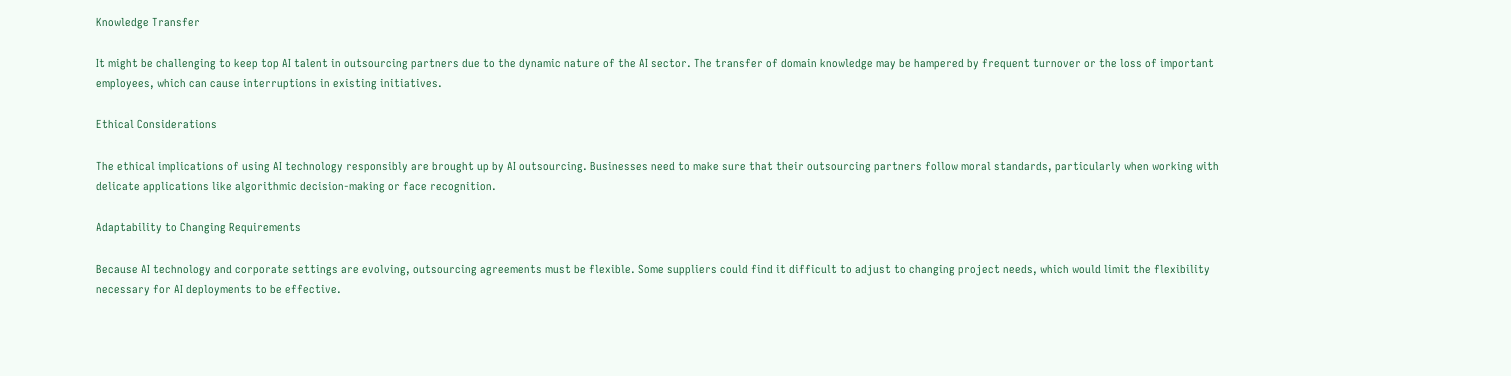Knowledge Transfer

It might be challenging to keep top AI talent in outsourcing partners due to the dynamic nature of the AI sector. The transfer of domain knowledge may be hampered by frequent turnover or the loss of important employees, which can cause interruptions in existing initiatives.

Ethical Considerations

The ethical implications of using AI technology responsibly are brought up by AI outsourcing. Businesses need to make sure that their outsourcing partners follow moral standards, particularly when working with delicate applications like algorithmic decision-making or face recognition.

Adaptability to Changing Requirements

Because AI technology and corporate settings are evolving, outsourcing agreements must be flexible. Some suppliers could find it difficult to adjust to changing project needs, which would limit the flexibility necessary for AI deployments to be effective.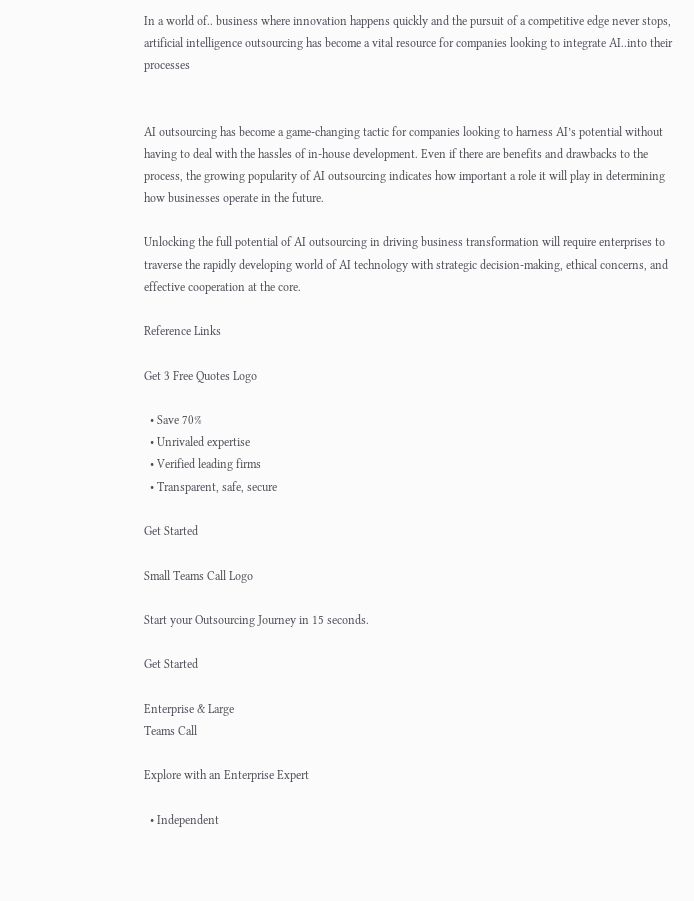In a world of.. business where innovation happens quickly and the pursuit of a competitive edge never stops, artificial intelligence outsourcing has become a vital resource for companies looking to integrate AI..into their processes


AI outsourcing has become a game-changing tactic for companies looking to harness AI’s potential without having to deal with the hassles of in-house development. Even if there are benefits and drawbacks to the process, the growing popularity of AI outsourcing indicates how important a role it will play in determining how businesses operate in the future.

Unlocking the full potential of AI outsourcing in driving business transformation will require enterprises to traverse the rapidly developing world of AI technology with strategic decision-making, ethical concerns, and effective cooperation at the core.

Reference Links

Get 3 Free Quotes Logo

  • Save 70%
  • Unrivaled expertise
  • Verified leading firms
  • Transparent, safe, secure

Get Started

Small Teams Call Logo

Start your Outsourcing Journey in 15 seconds.

Get Started

Enterprise & Large
Teams Call

Explore with an Enterprise Expert

  • Independent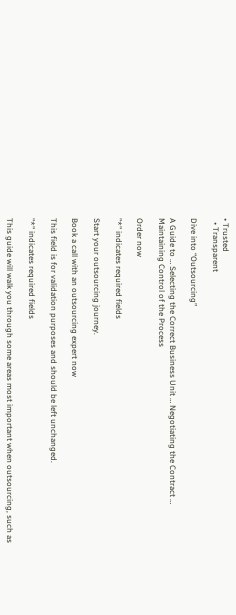• Trusted
  • Transparent

Dive into “Outsourcing”

A Guide to … Selecting the Correct Business Unit … Negotiating the Contract … Maintaining Control of the Process

Order now

"*" indicates required fields

Start your outsourcing journey.

Book a call with an outsourcing expert now

This field is for validation purposes and should be left unchanged.

"*" indicates required fields

This guide will walk you through some areas most important when outsourcing, such as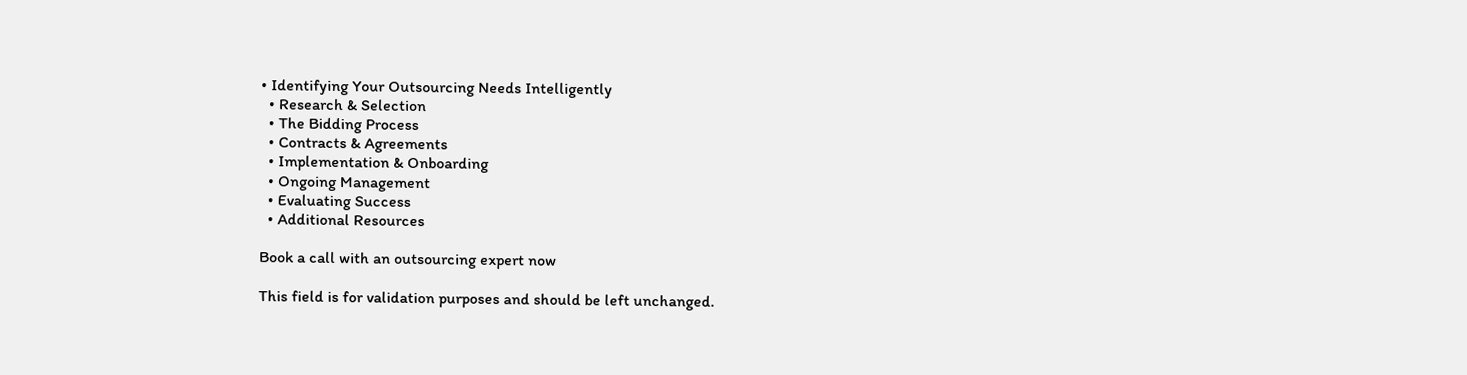• Identifying Your Outsourcing Needs Intelligently
  • Research & Selection
  • The Bidding Process
  • Contracts & Agreements
  • Implementation & Onboarding
  • Ongoing Management
  • Evaluating Success
  • Additional Resources

Book a call with an outsourcing expert now

This field is for validation purposes and should be left unchanged.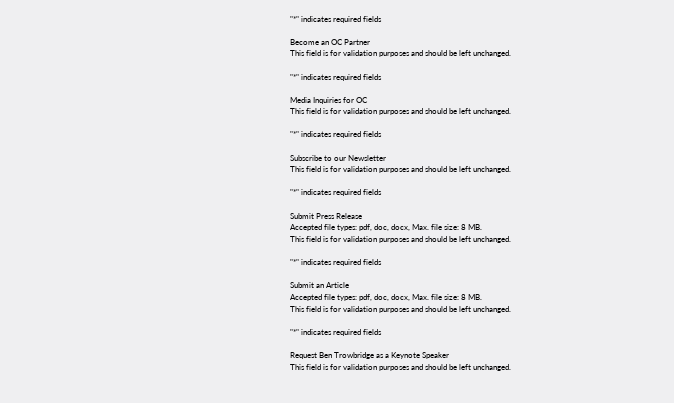"*" indicates required fields

Become an OC Partner
This field is for validation purposes and should be left unchanged.

"*" indicates required fields

Media Inquiries for OC
This field is for validation purposes and should be left unchanged.

"*" indicates required fields

Subscribe to our Newsletter
This field is for validation purposes and should be left unchanged.

"*" indicates required fields

Submit Press Release
Accepted file types: pdf, doc, docx, Max. file size: 8 MB.
This field is for validation purposes and should be left unchanged.

"*" indicates required fields

Submit an Article
Accepted file types: pdf, doc, docx, Max. file size: 8 MB.
This field is for validation purposes and should be left unchanged.

"*" indicates required fields

Request Ben Trowbridge as a Keynote Speaker
This field is for validation purposes and should be left unchanged.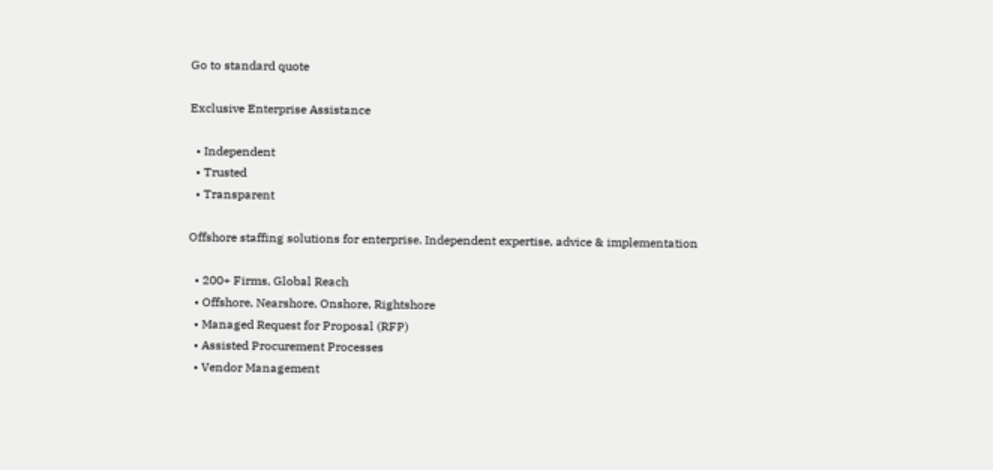Go to standard quote

Exclusive Enterprise Assistance

  • Independent
  • Trusted
  • Transparent

Offshore staffing solutions for enterprise. Independent expertise, advice & implementation

  • 200+ Firms, Global Reach
  • Offshore, Nearshore, Onshore, Rightshore
  • Managed Request for Proposal (RFP)
  • Assisted Procurement Processes
  • Vendor Management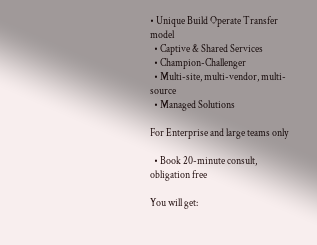• Unique Build Operate Transfer model
  • Captive & Shared Services
  • Champion-Challenger
  • Multi-site, multi-vendor, multi-source
  • Managed Solutions

For Enterprise and large teams only

  • Book 20-minute consult, obligation free

You will get: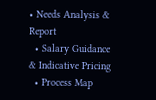• Needs Analysis & Report
  • Salary Guidance & Indicative Pricing
  • Process Map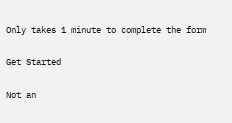Only takes 1 minute to complete the form

Get Started

Not an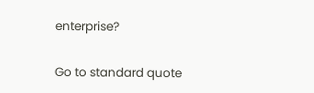enterprise?

Go to standard quote